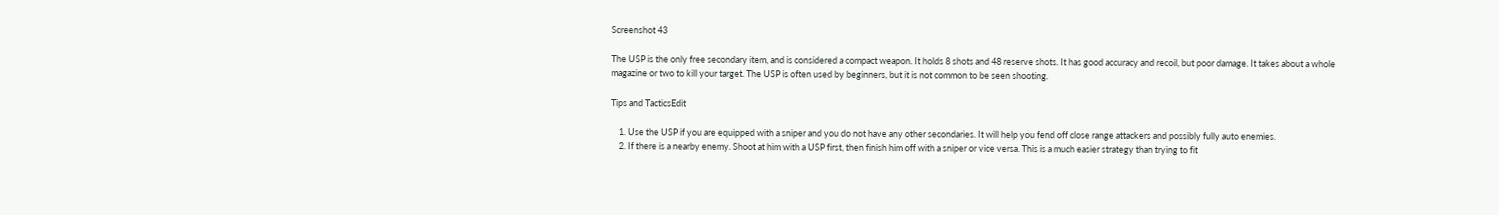Screenshot 43

The USP is the only free secondary item, and is considered a compact weapon. It holds 8 shots and 48 reserve shots. It has good accuracy and recoil, but poor damage. It takes about a whole magazine or two to kill your target. The USP is often used by beginners, but it is not common to be seen shooting.

Tips and TacticsEdit

    1. Use the USP if you are equipped with a sniper and you do not have any other secondaries. It will help you fend off close range attackers and possibly fully auto enemies.
    2. If there is a nearby enemy. Shoot at him with a USP first, then finish him off with a sniper or vice versa. This is a much easier strategy than trying to fit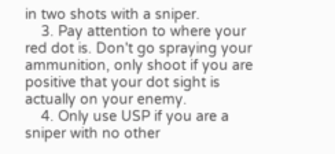in two shots with a sniper.
    3. Pay attention to where your red dot is. Don't go spraying your ammunition, only shoot if you are positive that your dot sight is actually on your enemy.
    4. Only use USP if you are a sniper with no other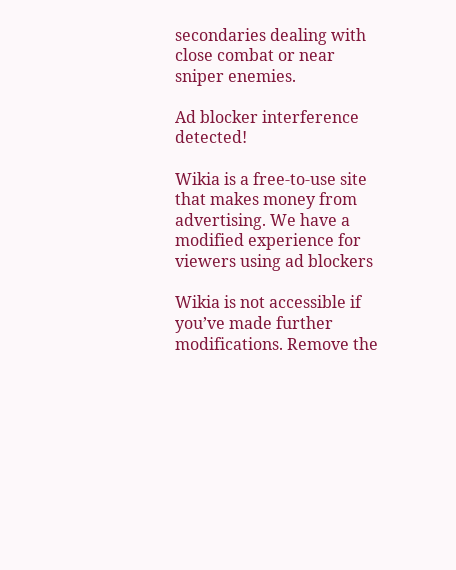secondaries dealing with close combat or near sniper enemies.

Ad blocker interference detected!

Wikia is a free-to-use site that makes money from advertising. We have a modified experience for viewers using ad blockers

Wikia is not accessible if you’ve made further modifications. Remove the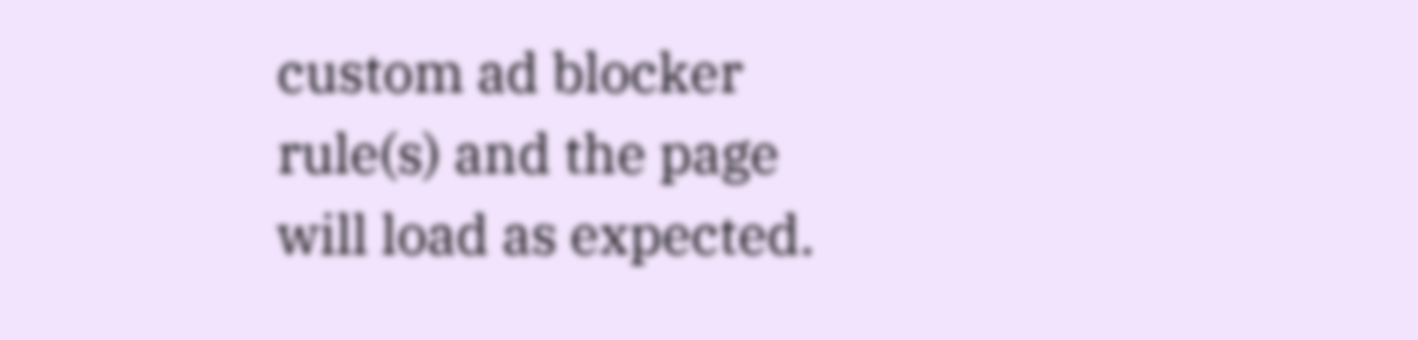custom ad blocker rule(s) and the page will load as expected.